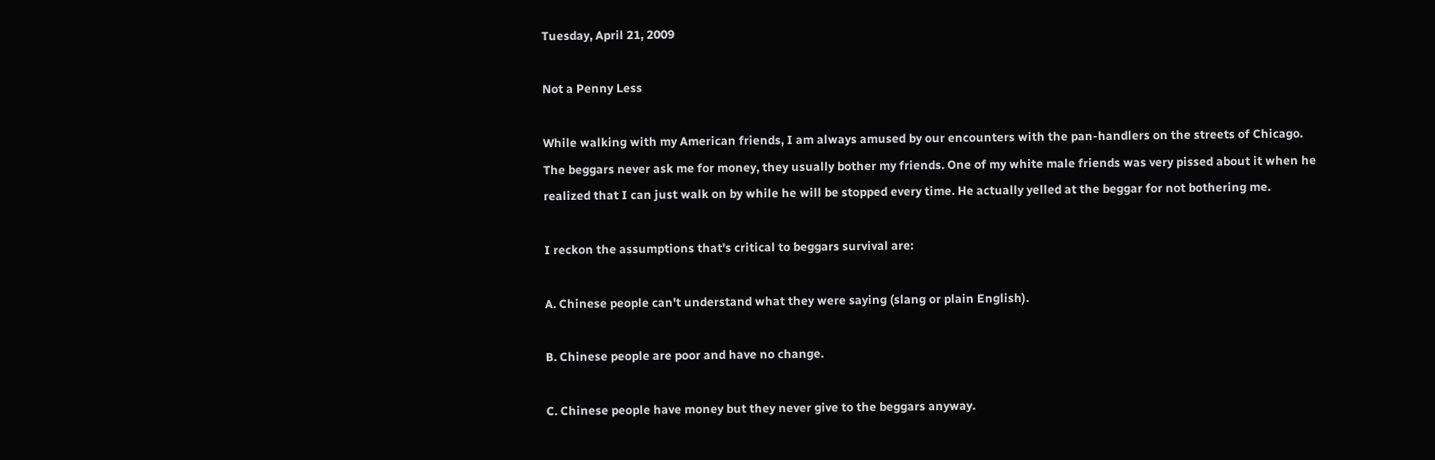Tuesday, April 21, 2009

Not a Penny Less

While walking with my American friends, I am always amused by our encounters with the pan-handlers on the streets of Chicago. The beggars never ask me for money, they usually bother my friends. One of my white male friends was very pissed about it when he realized that I can just walk on by while he will be stopped every time. He actually yelled at the beggar for not bothering me.

I reckon the assumptions that's critical to beggars survival are:

A. Chinese people can't understand what they were saying (slang or plain English).

B. Chinese people are poor and have no change.

C. Chinese people have money but they never give to the beggars anyway.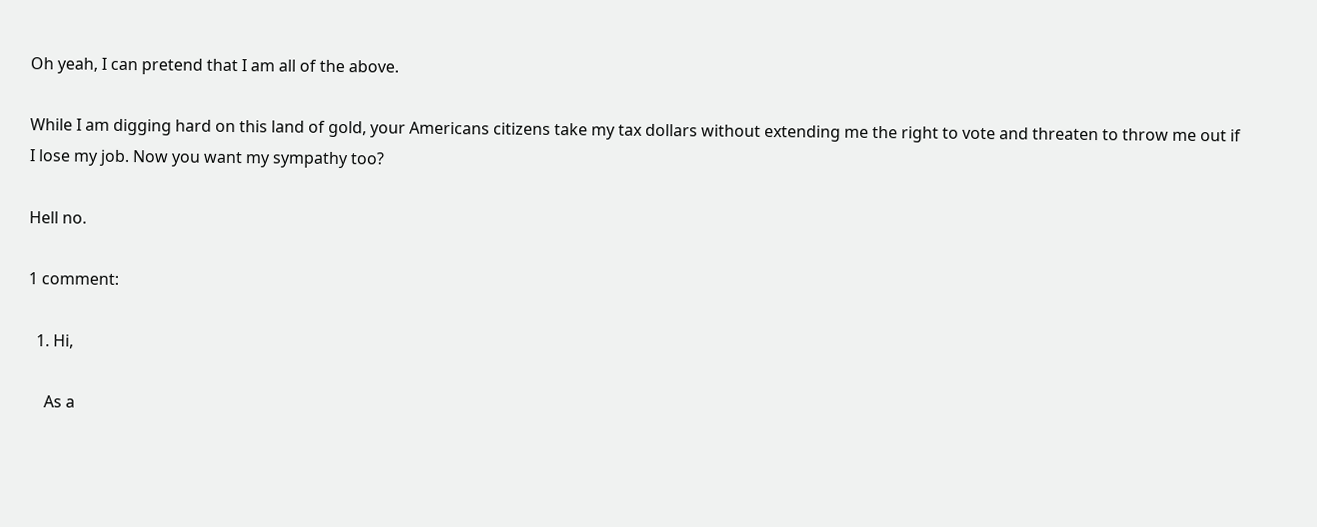Oh yeah, I can pretend that I am all of the above.

While I am digging hard on this land of gold, your Americans citizens take my tax dollars without extending me the right to vote and threaten to throw me out if I lose my job. Now you want my sympathy too?

Hell no.

1 comment:

  1. Hi,

    As a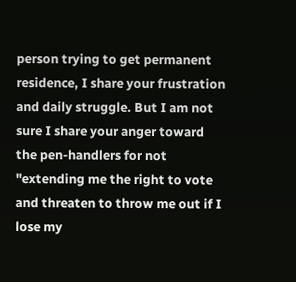person trying to get permanent residence, I share your frustration and daily struggle. But I am not sure I share your anger toward the pen-handlers for not "extending me the right to vote and threaten to throw me out if I lose my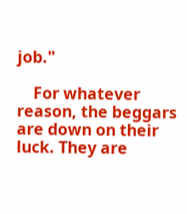job."

    For whatever reason, the beggars are down on their luck. They are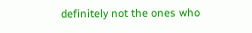definitely not the ones who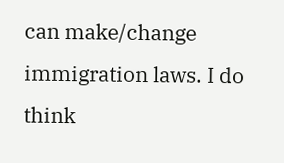can make/change immigration laws. I do think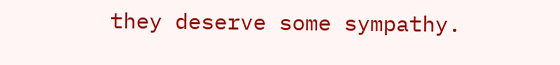they deserve some sympathy.